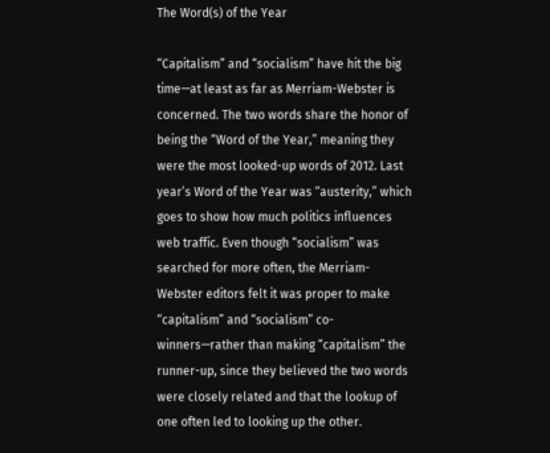The Word(s) of the Year

“Capitalism” and “socialism” have hit the big time—at least as far as Merriam-Webster is concerned. The two words share the honor of being the “Word of the Year,” meaning they were the most looked-up words of 2012. Last year’s Word of the Year was “austerity,” which goes to show how much politics influences web traffic. Even though “socialism” was searched for more often, the Merriam-Webster editors felt it was proper to make “capitalism” and “socialism” co-winners—rather than making “capitalism” the runner-up, since they believed the two words were closely related and that the lookup of one often led to looking up the other.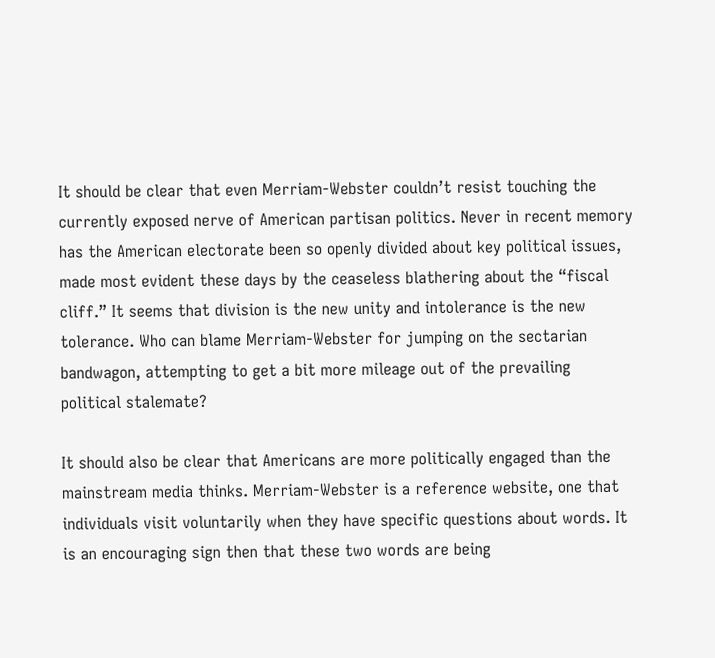It should be clear that even Merriam-Webster couldn’t resist touching the currently exposed nerve of American partisan politics. Never in recent memory has the American electorate been so openly divided about key political issues, made most evident these days by the ceaseless blathering about the “fiscal cliff.” It seems that division is the new unity and intolerance is the new tolerance. Who can blame Merriam-Webster for jumping on the sectarian bandwagon, attempting to get a bit more mileage out of the prevailing political stalemate?

It should also be clear that Americans are more politically engaged than the mainstream media thinks. Merriam-Webster is a reference website, one that individuals visit voluntarily when they have specific questions about words. It is an encouraging sign then that these two words are being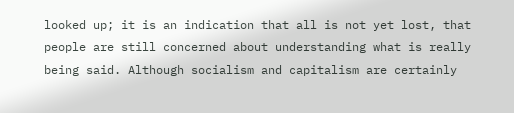looked up; it is an indication that all is not yet lost, that people are still concerned about understanding what is really being said. Although socialism and capitalism are certainly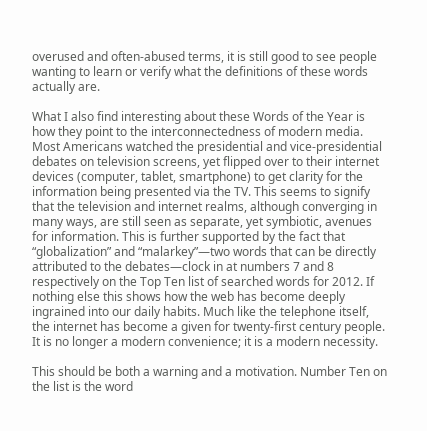overused and often-abused terms, it is still good to see people wanting to learn or verify what the definitions of these words actually are.

What I also find interesting about these Words of the Year is how they point to the interconnectedness of modern media. Most Americans watched the presidential and vice-presidential debates on television screens, yet flipped over to their internet devices (computer, tablet, smartphone) to get clarity for the information being presented via the TV. This seems to signify that the television and internet realms, although converging in many ways, are still seen as separate, yet symbiotic, avenues for information. This is further supported by the fact that “globalization” and “malarkey”—two words that can be directly attributed to the debates—clock in at numbers 7 and 8 respectively on the Top Ten list of searched words for 2012. If nothing else this shows how the web has become deeply ingrained into our daily habits. Much like the telephone itself, the internet has become a given for twenty-first century people. It is no longer a modern convenience; it is a modern necessity.

This should be both a warning and a motivation. Number Ten on the list is the word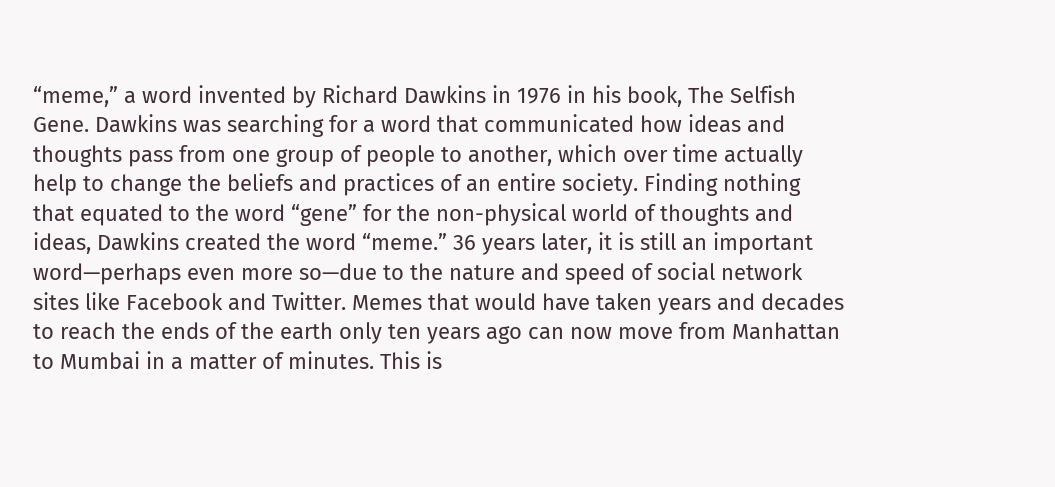“meme,” a word invented by Richard Dawkins in 1976 in his book, The Selfish Gene. Dawkins was searching for a word that communicated how ideas and thoughts pass from one group of people to another, which over time actually help to change the beliefs and practices of an entire society. Finding nothing that equated to the word “gene” for the non-physical world of thoughts and ideas, Dawkins created the word “meme.” 36 years later, it is still an important word—perhaps even more so—due to the nature and speed of social network sites like Facebook and Twitter. Memes that would have taken years and decades to reach the ends of the earth only ten years ago can now move from Manhattan to Mumbai in a matter of minutes. This is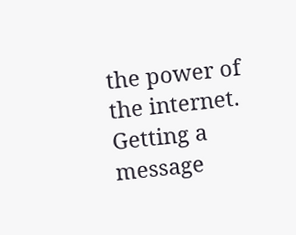the power of the internet. Getting a message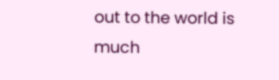out to the world is much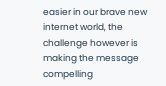easier in our brave new internet world, the challenge however is making the message compelling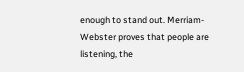enough to stand out. Merriam-Webster proves that people are listening, the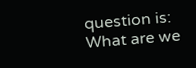question is: What are we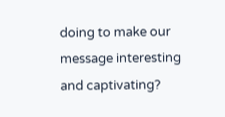doing to make our message interesting and captivating?